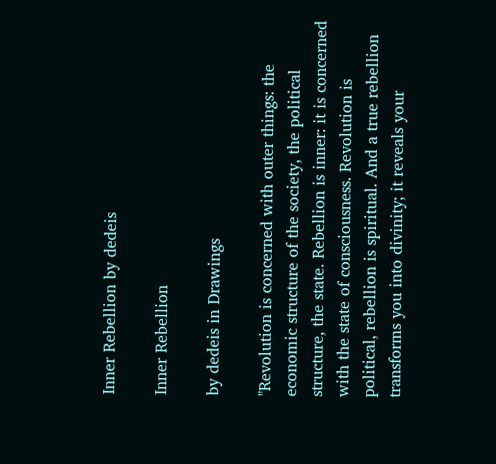Inner Rebellion by dedeis

Inner Rebellion

by dedeis in Drawings

"Revolution is concerned with outer things: the economic structure of the society, the political structure, the state. Rebellion is inner: it is concerned with the state of consciousness. Revolution is political, rebellion is spiritual. And a true rebellion transforms you into divinity; it reveals your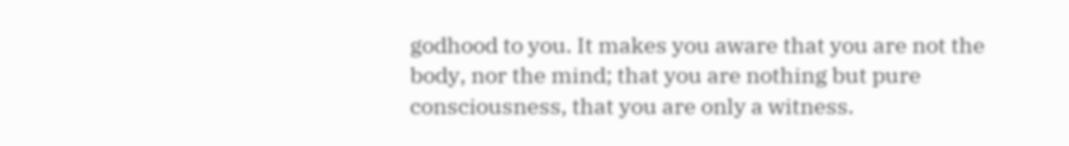godhood to you. It makes you aware that you are not the body, nor the mind; that you are nothing but pure consciousness, that you are only a witness.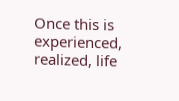Once this is experienced, realized, life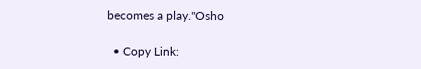becomes a play."Osho

  • Copy Link: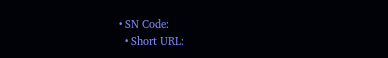• SN Code:
  • Short URL: